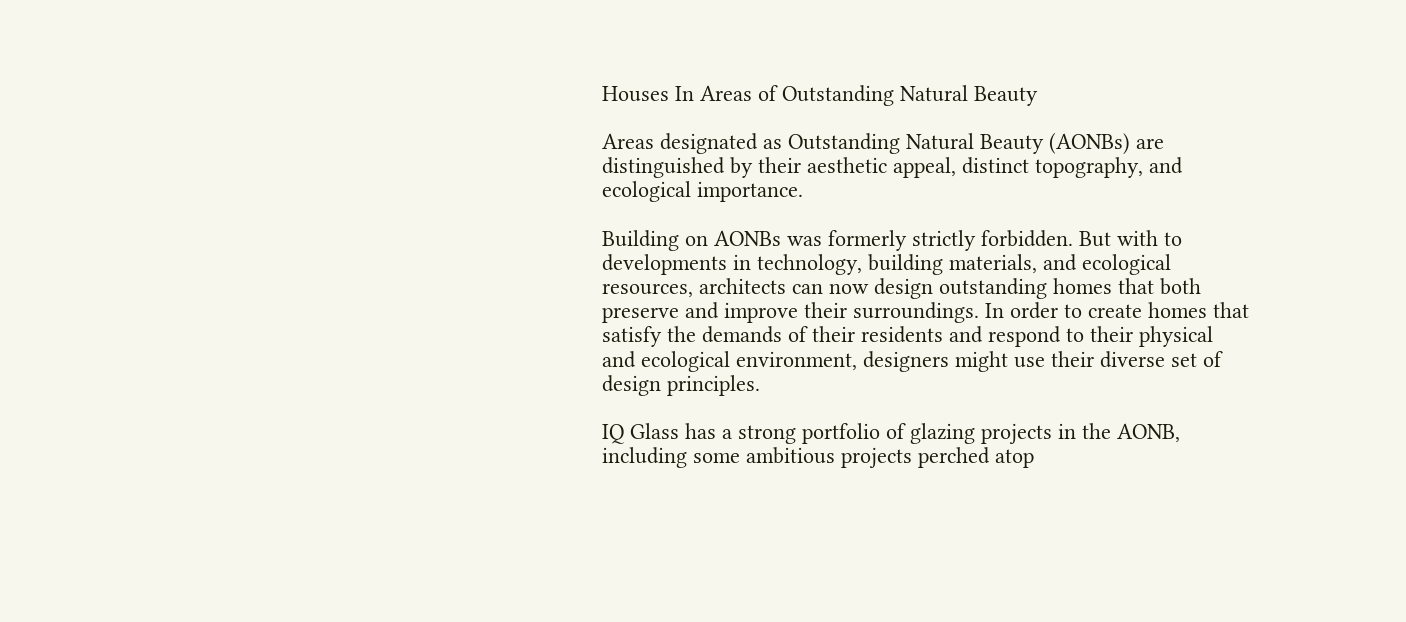Houses In Areas of Outstanding Natural Beauty

Areas designated as Outstanding Natural Beauty (AONBs) are distinguished by their aesthetic appeal, distinct topography, and ecological importance.

Building on AONBs was formerly strictly forbidden. But with to developments in technology, building materials, and ecological resources, architects can now design outstanding homes that both preserve and improve their surroundings. In order to create homes that satisfy the demands of their residents and respond to their physical and ecological environment, designers might use their diverse set of design principles.

IQ Glass has a strong portfolio of glazing projects in the AONB, including some ambitious projects perched atop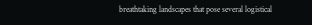breathtaking landscapes that pose several logistical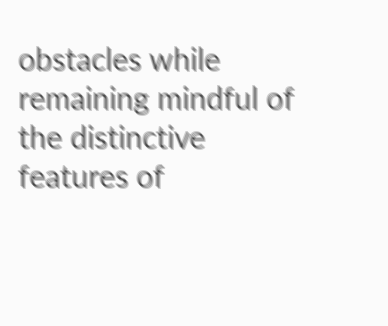obstacles while remaining mindful of the distinctive features of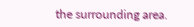the surrounding area.